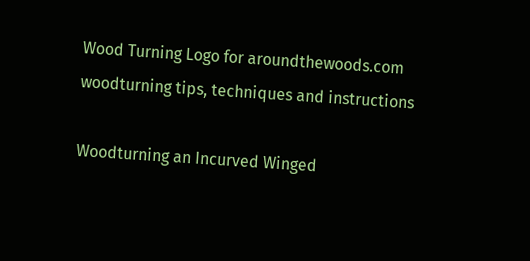Wood Turning Logo for aroundthewoods.com woodturning tips, techniques and instructions

Woodturning an Incurved Winged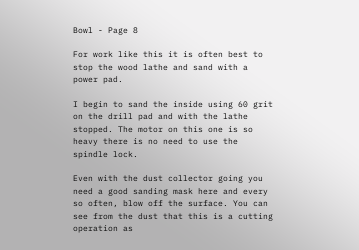Bowl - Page 8

For work like this it is often best to stop the wood lathe and sand with a power pad.

I begin to sand the inside using 60 grit on the drill pad and with the lathe stopped. The motor on this one is so heavy there is no need to use the spindle lock.

Even with the dust collector going you need a good sanding mask here and every so often, blow off the surface. You can see from the dust that this is a cutting operation as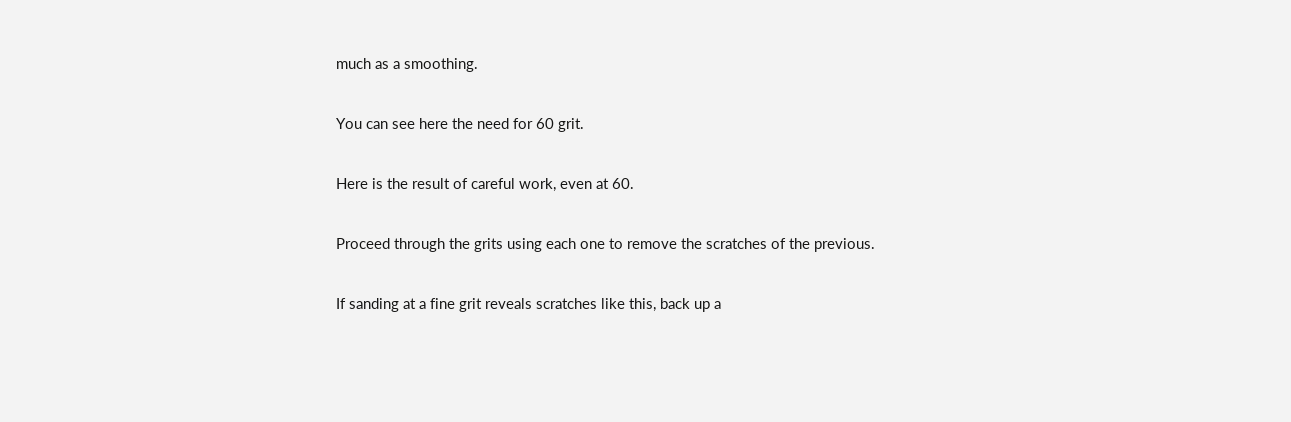much as a smoothing.

You can see here the need for 60 grit.

Here is the result of careful work, even at 60.

Proceed through the grits using each one to remove the scratches of the previous.

If sanding at a fine grit reveals scratches like this, back up a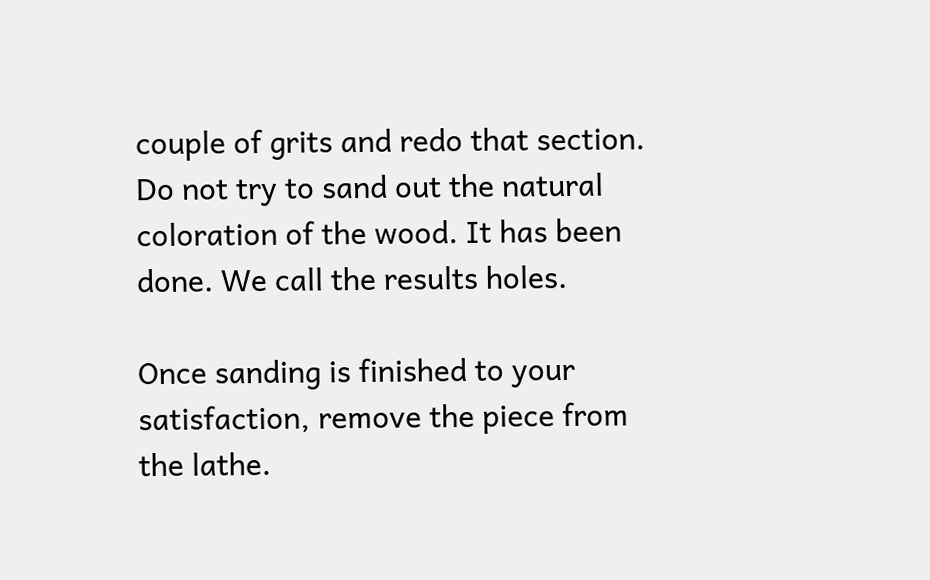couple of grits and redo that section. Do not try to sand out the natural coloration of the wood. It has been done. We call the results holes.

Once sanding is finished to your satisfaction, remove the piece from the lathe.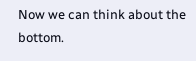Now we can think about the bottom.